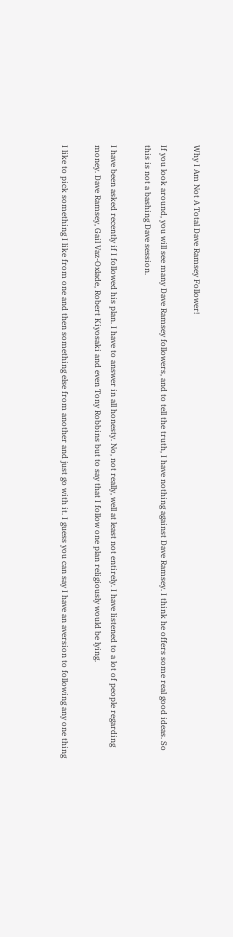Why I Am Not A Total Dave Ramsey Follower!

If you look around, you will see many Dave Ramsey followers, and to tell the truth, I have nothing against Dave Ramsey. I think he offers some real good ideas. So this is not a bashing Dave session.

I have been asked recently if I followed his plan. I have to answer in all honesty. No, not really, well at least not entirely. I have listened to a lot of people regarding money. Dave Ramsey, Gail Vaz-Oxlade, Robert Kiyosaki and even Tony Robbins but to say that I follow one plan religiously would be lying.

I like to pick something I like from one and then something else from another and just go with it. I guess you can say I have an aversion to following any one thing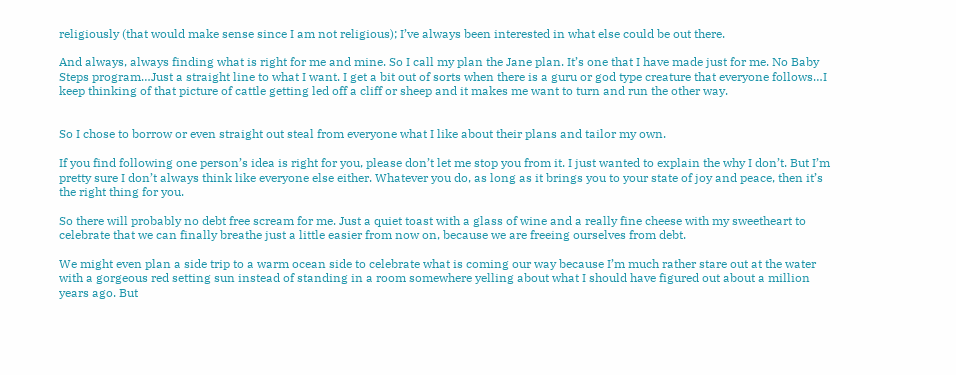religiously (that would make sense since I am not religious); I’ve always been interested in what else could be out there.

And always, always finding what is right for me and mine. So I call my plan the Jane plan. It’s one that I have made just for me. No Baby Steps program…Just a straight line to what I want. I get a bit out of sorts when there is a guru or god type creature that everyone follows…I keep thinking of that picture of cattle getting led off a cliff or sheep and it makes me want to turn and run the other way.


So I chose to borrow or even straight out steal from everyone what I like about their plans and tailor my own.

If you find following one person’s idea is right for you, please don’t let me stop you from it. I just wanted to explain the why I don’t. But I’m pretty sure I don’t always think like everyone else either. Whatever you do, as long as it brings you to your state of joy and peace, then it’s the right thing for you.

So there will probably no debt free scream for me. Just a quiet toast with a glass of wine and a really fine cheese with my sweetheart to celebrate that we can finally breathe just a little easier from now on, because we are freeing ourselves from debt.

We might even plan a side trip to a warm ocean side to celebrate what is coming our way because I’m much rather stare out at the water with a gorgeous red setting sun instead of standing in a room somewhere yelling about what I should have figured out about a million years ago. But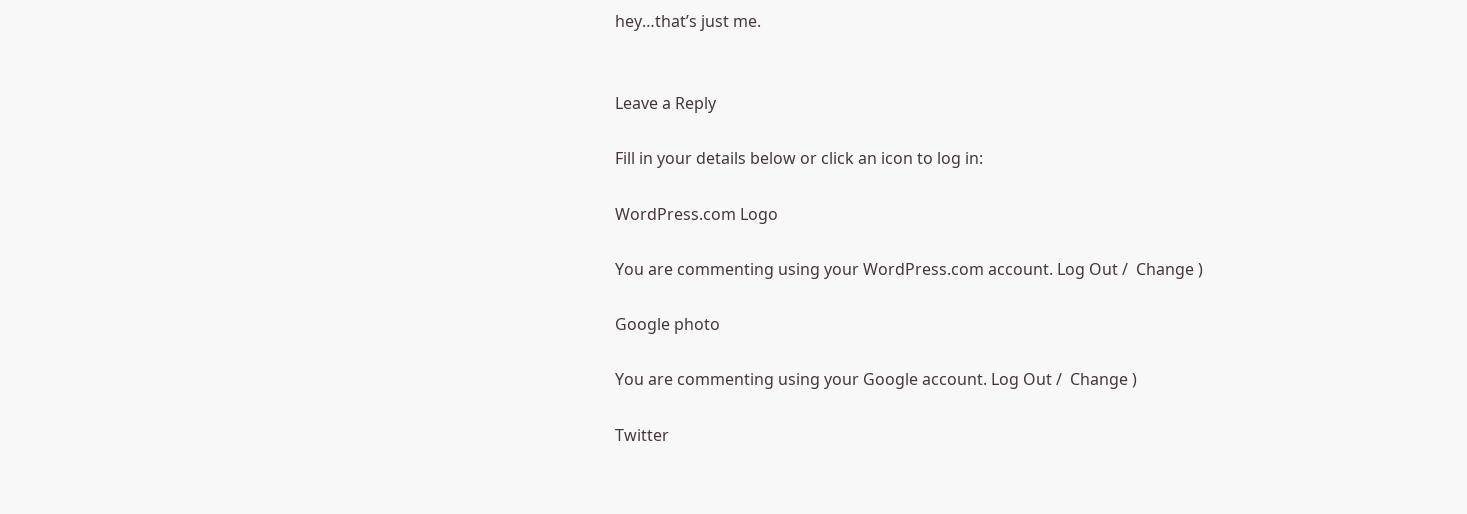hey…that’s just me.


Leave a Reply

Fill in your details below or click an icon to log in:

WordPress.com Logo

You are commenting using your WordPress.com account. Log Out /  Change )

Google photo

You are commenting using your Google account. Log Out /  Change )

Twitter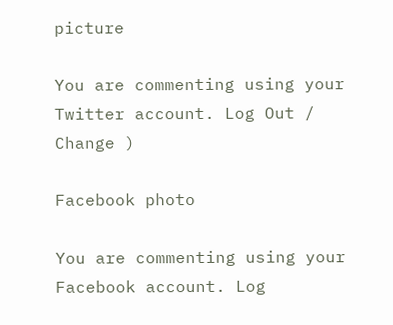picture

You are commenting using your Twitter account. Log Out /  Change )

Facebook photo

You are commenting using your Facebook account. Log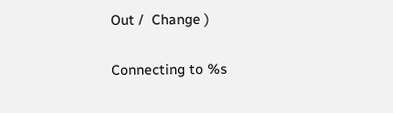Out /  Change )

Connecting to %s